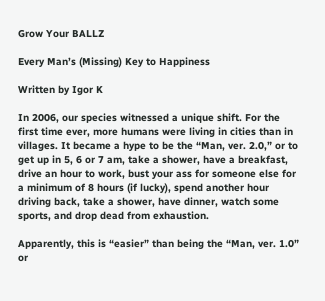Grow Your BALLZ

Every Man’s (Missing) Key to Happiness

Written by Igor K

In 2006, our species witnessed a unique shift. For the first time ever, more humans were living in cities than in villages. It became a hype to be the “Man, ver. 2.0,” or to get up in 5, 6 or 7 am, take a shower, have a breakfast, drive an hour to work, bust your ass for someone else for a minimum of 8 hours (if lucky), spend another hour driving back, take a shower, have dinner, watch some sports, and drop dead from exhaustion.

Apparently, this is “easier” than being the “Man, ver. 1.0” or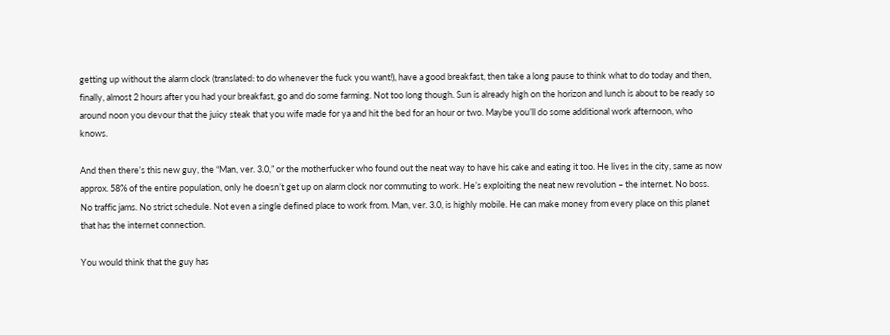getting up without the alarm clock (translated: to do whenever the fuck you want!), have a good breakfast, then take a long pause to think what to do today and then, finally, almost 2 hours after you had your breakfast, go and do some farming. Not too long though. Sun is already high on the horizon and lunch is about to be ready so around noon you devour that the juicy steak that you wife made for ya and hit the bed for an hour or two. Maybe you’ll do some additional work afternoon, who knows.

And then there’s this new guy, the “Man, ver. 3.0,” or the motherfucker who found out the neat way to have his cake and eating it too. He lives in the city, same as now approx. 58% of the entire population, only he doesn’t get up on alarm clock nor commuting to work. He’s exploiting the neat new revolution – the internet. No boss. No traffic jams. No strict schedule. Not even a single defined place to work from. Man, ver. 3.0, is highly mobile. He can make money from every place on this planet that has the internet connection.

You would think that the guy has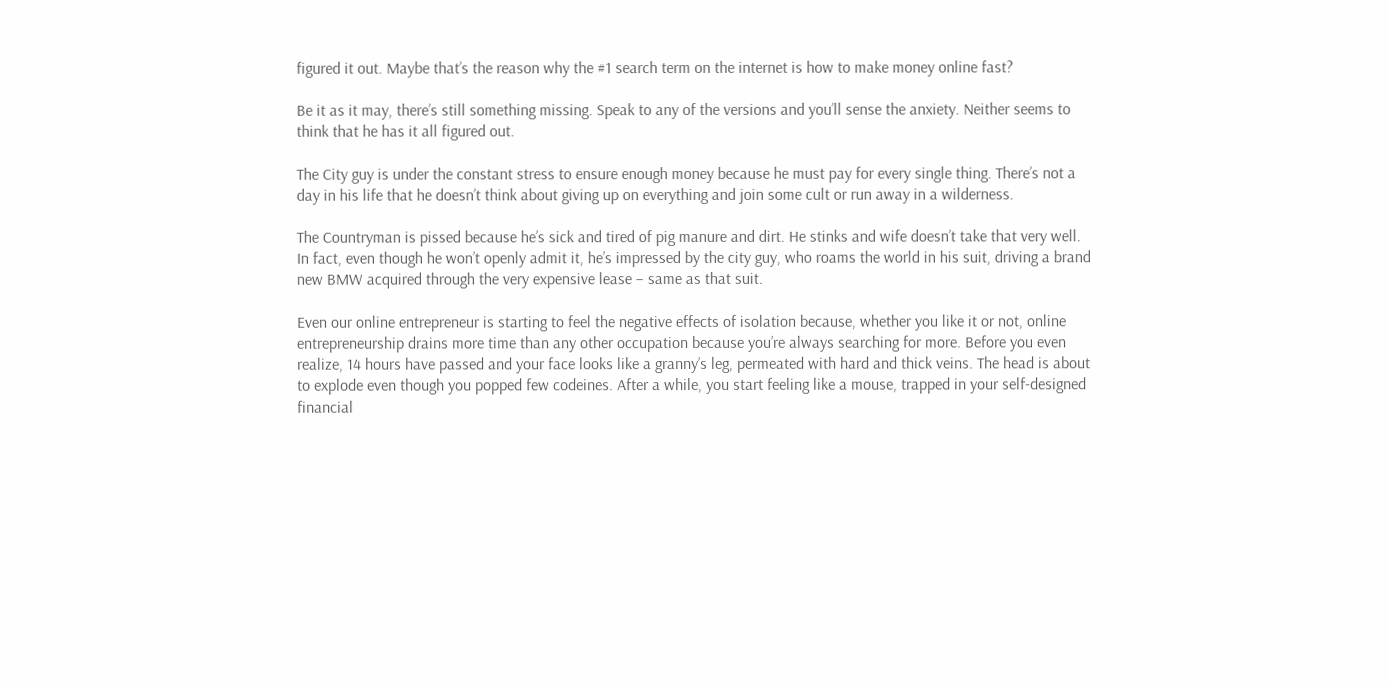figured it out. Maybe that’s the reason why the #1 search term on the internet is how to make money online fast?

Be it as it may, there’s still something missing. Speak to any of the versions and you’ll sense the anxiety. Neither seems to think that he has it all figured out.

The City guy is under the constant stress to ensure enough money because he must pay for every single thing. There’s not a day in his life that he doesn’t think about giving up on everything and join some cult or run away in a wilderness.

The Countryman is pissed because he’s sick and tired of pig manure and dirt. He stinks and wife doesn’t take that very well. In fact, even though he won’t openly admit it, he’s impressed by the city guy, who roams the world in his suit, driving a brand new BMW acquired through the very expensive lease – same as that suit.

Even our online entrepreneur is starting to feel the negative effects of isolation because, whether you like it or not, online entrepreneurship drains more time than any other occupation because you’re always searching for more. Before you even realize, 14 hours have passed and your face looks like a granny’s leg, permeated with hard and thick veins. The head is about to explode even though you popped few codeines. After a while, you start feeling like a mouse, trapped in your self-designed financial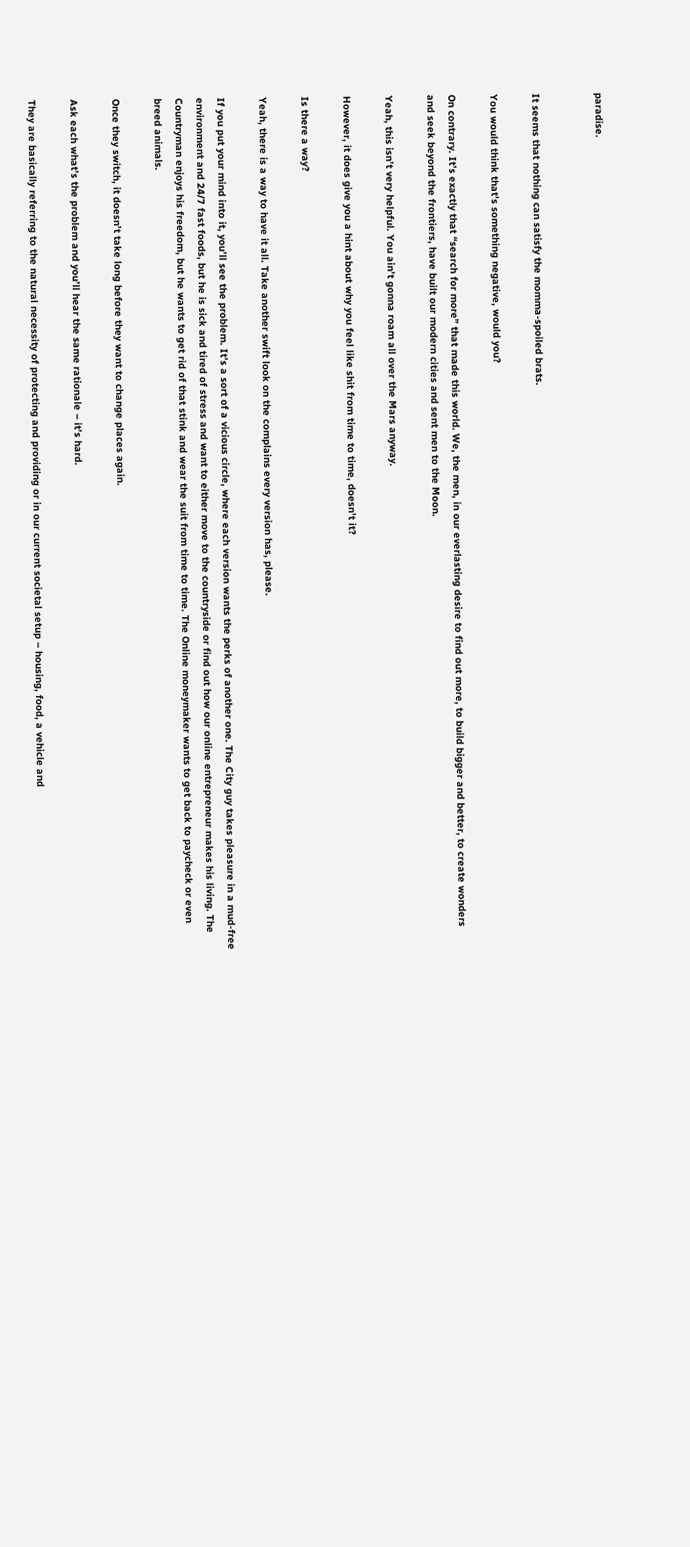paradise.


It seems that nothing can satisfy the momma-spoiled brats.

You would think that’s something negative, would you?

On contrary. It’s exactly that “search for more” that made this world. We, the men, in our everlasting desire to find out more, to build bigger and better, to create wonders and seek beyond the frontiers, have built our modern cities and sent men to the Moon.

Yeah, this isn’t very helpful. You ain’t gonna roam all over the Mars anyway.

However, it does give you a hint about why you feel like shit from time to time, doesn’t it?

Is there a way?

Yeah, there is a way to have it all. Take another swift look on the complains every version has, please.

If you put your mind into it, you’ll see the problem. It’s a sort of a vicious circle, where each version wants the perks of another one. The City guy takes pleasure in a mud-free environment and 24/7 fast foods, but he is sick and tired of stress and want to either move to the countryside or find out how our online entrepreneur makes his living. The Countryman enjoys his freedom, but he wants to get rid of that stink and wear the suit from time to time. The Online moneymaker wants to get back to paycheck or even breed animals.

Once they switch, it doesn’t take long before they want to change places again.

Ask each what’s the problem and you’ll hear the same rationale – it’s hard.

They are basically referring to the natural necessity of protecting and providing or in our current societal setup – housing, food, a vehicle and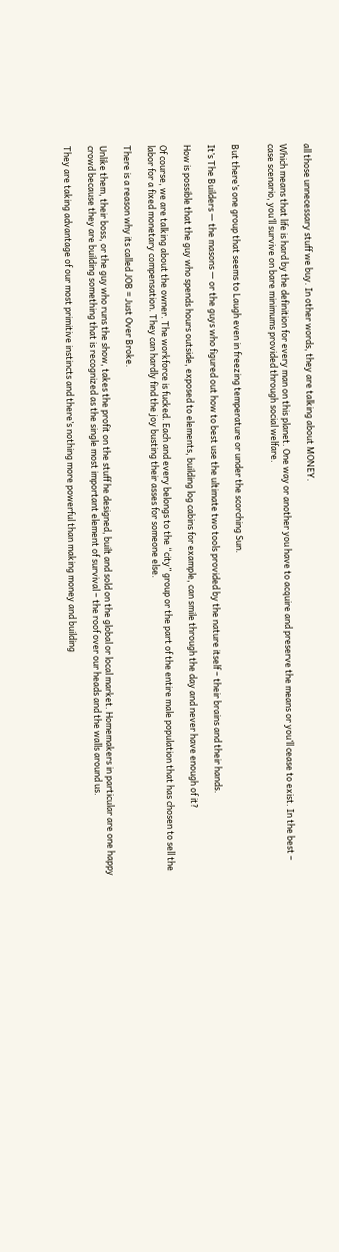all those unnecessary stuff we buy. In other words, they are talking about MONEY.

Which means that life is hard by the definition for every man on this planet. One way or another you have to acquire and preserve the means or you’ll cease to exist. In the best – case scenario, you’ll survive on bare minimums provided through social welfare.


But there’s one group that seems to Laugh even in freezing temperature or under the scorching Sun.

It’s The Builders — the masons — or the guys who figured out how to best use the ultimate two tools provided by the nature itself – their brains and their hands.

How is possible that the guy who spends hours outside, exposed to elements, building log cabins for example, can smile through the day and never have enough of it?

Of course, we are talking about the owner. The workforce is fucked. Each and every belongs to the “city” group or the part of the entire male population that has chosen to sell the labor for a fixed monetary compensation. They can hardly find the joy busting their asses for someone else.

There is a reason why its called JOB = Just Over Broke.

Unlike them, their boss, or the guy who runs the show, takes the profit on the stuff he designed, built and sold on the global or local market. Homemakers in particular are one happy crowd because they are building something that is recognized as the single most important element of survival – the roof over our heads and the walls around us.

They are taking advantage of our most primitive instincts and there’s nothing more powerful than making money and building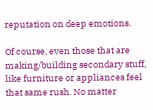reputation on deep emotions.

Of course, even those that are making/building secondary stuff, like furniture or appliances feel that same rush. No matter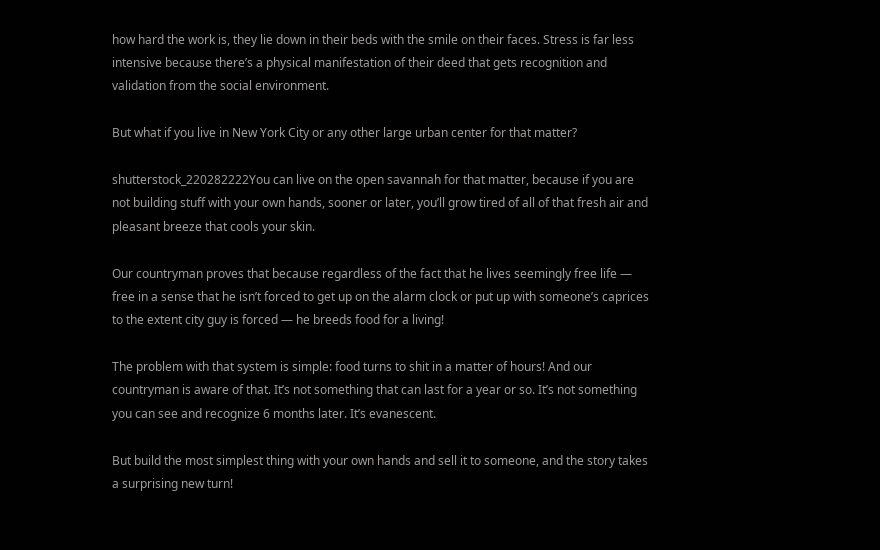how hard the work is, they lie down in their beds with the smile on their faces. Stress is far less intensive because there’s a physical manifestation of their deed that gets recognition and validation from the social environment.

But what if you live in New York City or any other large urban center for that matter?

shutterstock_220282222You can live on the open savannah for that matter, because if you are not building stuff with your own hands, sooner or later, you’ll grow tired of all of that fresh air and pleasant breeze that cools your skin.

Our countryman proves that because regardless of the fact that he lives seemingly free life — free in a sense that he isn’t forced to get up on the alarm clock or put up with someone’s caprices to the extent city guy is forced — he breeds food for a living!

The problem with that system is simple: food turns to shit in a matter of hours! And our countryman is aware of that. It’s not something that can last for a year or so. It’s not something you can see and recognize 6 months later. It’s evanescent.

But build the most simplest thing with your own hands and sell it to someone, and the story takes a surprising new turn!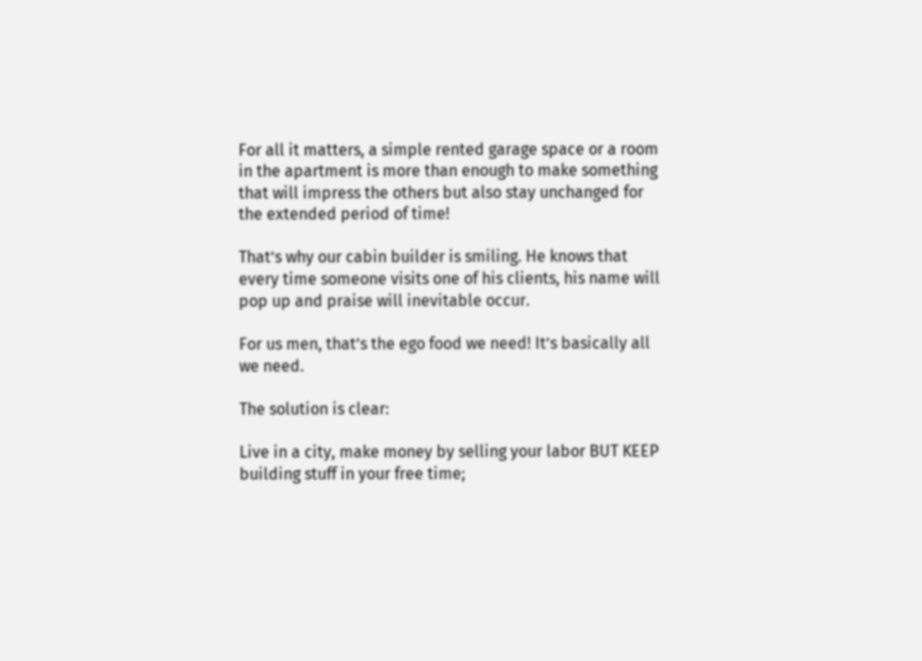For all it matters, a simple rented garage space or a room in the apartment is more than enough to make something that will impress the others but also stay unchanged for the extended period of time!

That’s why our cabin builder is smiling. He knows that every time someone visits one of his clients, his name will pop up and praise will inevitable occur.

For us men, that’s the ego food we need! It’s basically all we need.

The solution is clear:

Live in a city, make money by selling your labor BUT KEEP building stuff in your free time;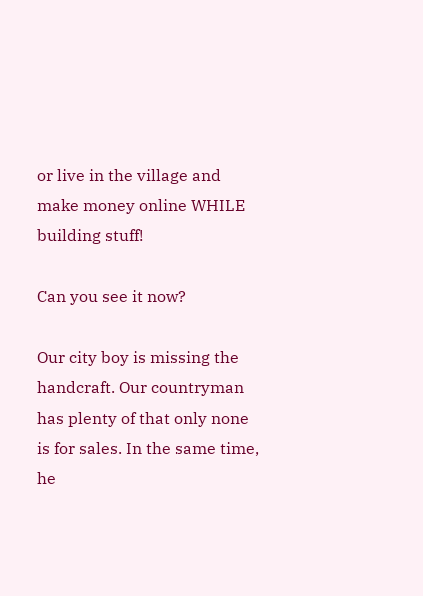or live in the village and make money online WHILE building stuff!

Can you see it now?

Our city boy is missing the handcraft. Our countryman has plenty of that only none is for sales. In the same time, he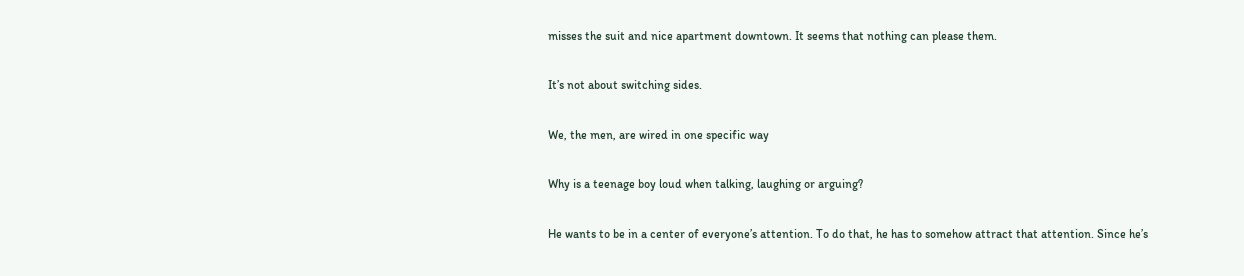misses the suit and nice apartment downtown. It seems that nothing can please them.

It’s not about switching sides.

We, the men, are wired in one specific way

Why is a teenage boy loud when talking, laughing or arguing?

He wants to be in a center of everyone’s attention. To do that, he has to somehow attract that attention. Since he’s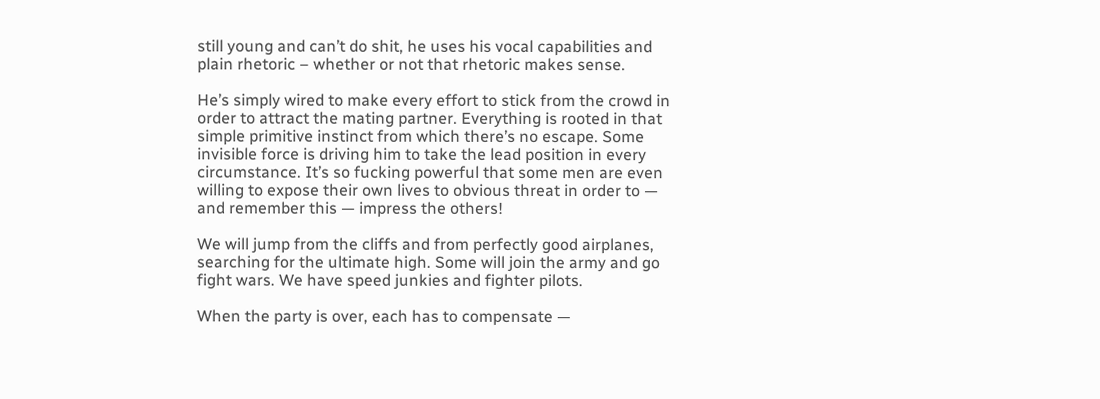still young and can’t do shit, he uses his vocal capabilities and plain rhetoric – whether or not that rhetoric makes sense.

He’s simply wired to make every effort to stick from the crowd in order to attract the mating partner. Everything is rooted in that simple primitive instinct from which there’s no escape. Some invisible force is driving him to take the lead position in every circumstance. It’s so fucking powerful that some men are even willing to expose their own lives to obvious threat in order to — and remember this — impress the others!

We will jump from the cliffs and from perfectly good airplanes, searching for the ultimate high. Some will join the army and go fight wars. We have speed junkies and fighter pilots.

When the party is over, each has to compensate —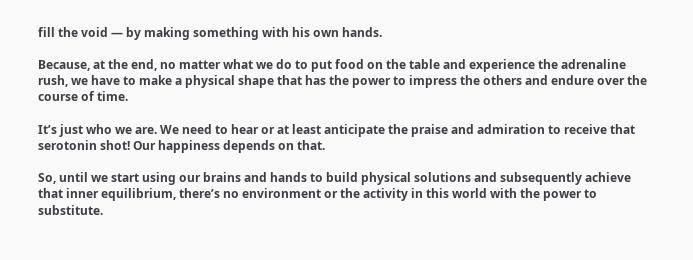fill the void — by making something with his own hands.

Because, at the end, no matter what we do to put food on the table and experience the adrenaline rush, we have to make a physical shape that has the power to impress the others and endure over the course of time.

It’s just who we are. We need to hear or at least anticipate the praise and admiration to receive that serotonin shot! Our happiness depends on that.

So, until we start using our brains and hands to build physical solutions and subsequently achieve that inner equilibrium, there’s no environment or the activity in this world with the power to substitute.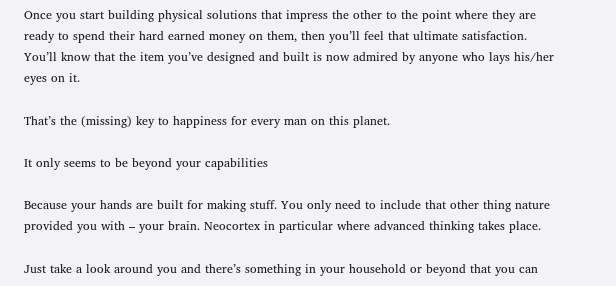Once you start building physical solutions that impress the other to the point where they are ready to spend their hard earned money on them, then you’ll feel that ultimate satisfaction. You’ll know that the item you’ve designed and built is now admired by anyone who lays his/her eyes on it.

That’s the (missing) key to happiness for every man on this planet.

It only seems to be beyond your capabilities

Because your hands are built for making stuff. You only need to include that other thing nature provided you with – your brain. Neocortex in particular where advanced thinking takes place.

Just take a look around you and there’s something in your household or beyond that you can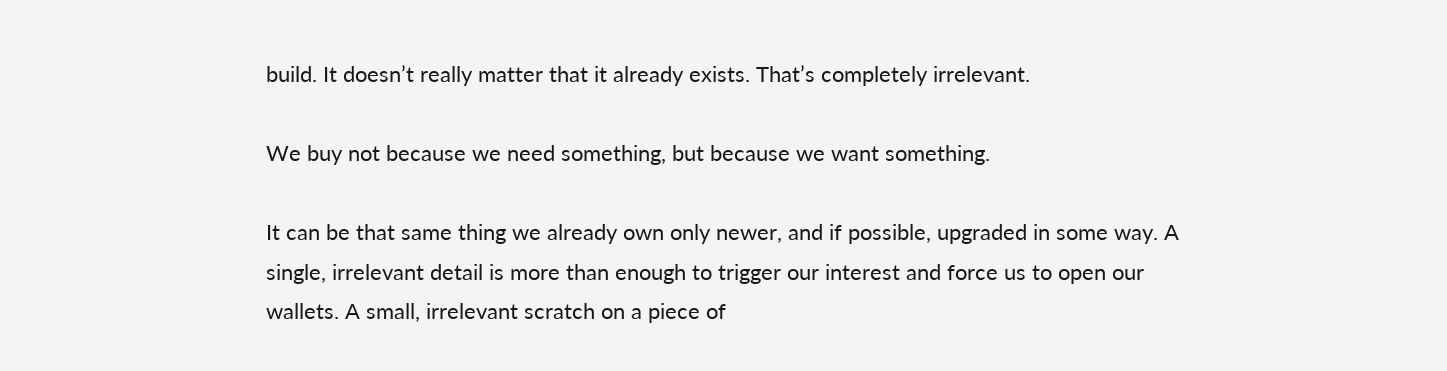build. It doesn’t really matter that it already exists. That’s completely irrelevant.

We buy not because we need something, but because we want something.

It can be that same thing we already own only newer, and if possible, upgraded in some way. A single, irrelevant detail is more than enough to trigger our interest and force us to open our wallets. A small, irrelevant scratch on a piece of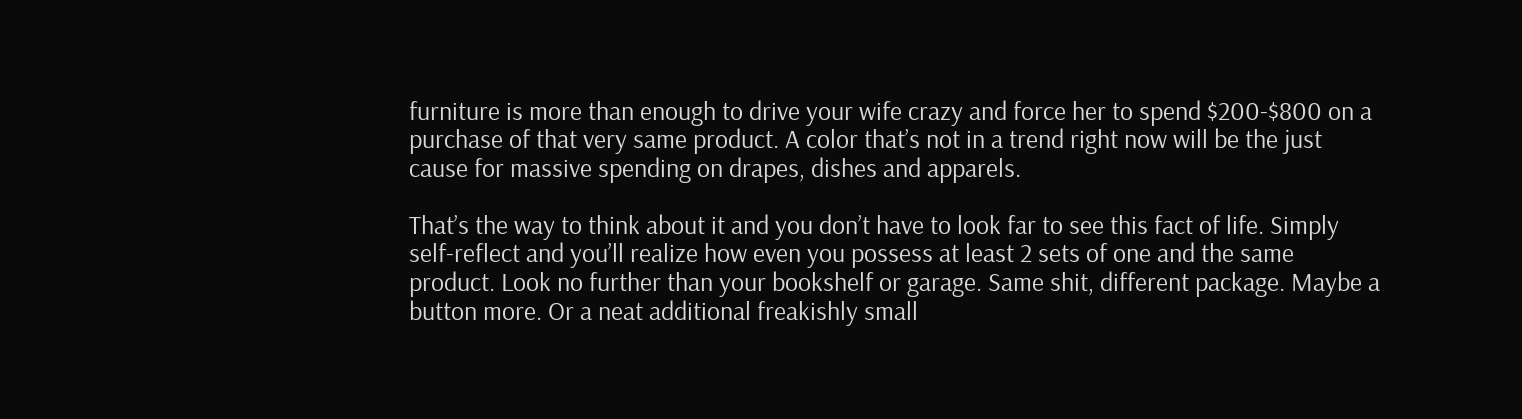furniture is more than enough to drive your wife crazy and force her to spend $200-$800 on a purchase of that very same product. A color that’s not in a trend right now will be the just cause for massive spending on drapes, dishes and apparels.

That’s the way to think about it and you don’t have to look far to see this fact of life. Simply self-reflect and you’ll realize how even you possess at least 2 sets of one and the same product. Look no further than your bookshelf or garage. Same shit, different package. Maybe a button more. Or a neat additional freakishly small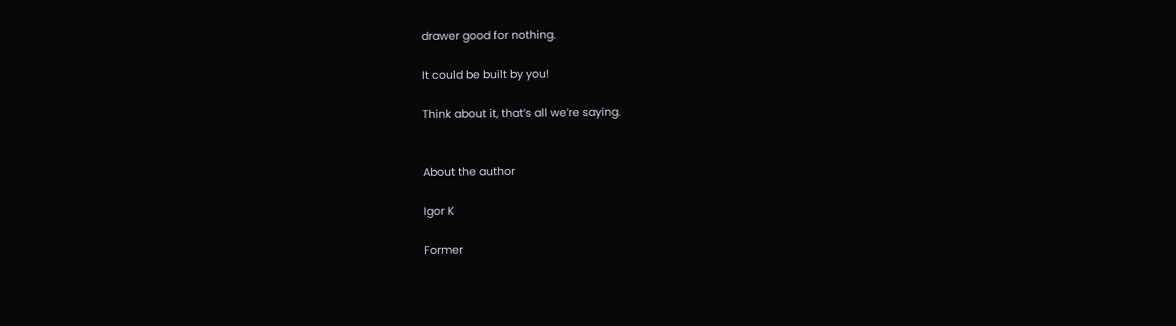drawer good for nothing.

It could be built by you!

Think about it, that’s all we’re saying.


About the author

Igor K

Former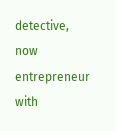detective, now entrepreneur with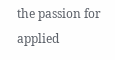the passion for applied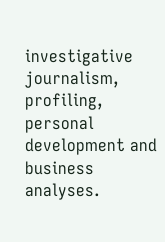investigative journalism, profiling, personal development and business analyses.